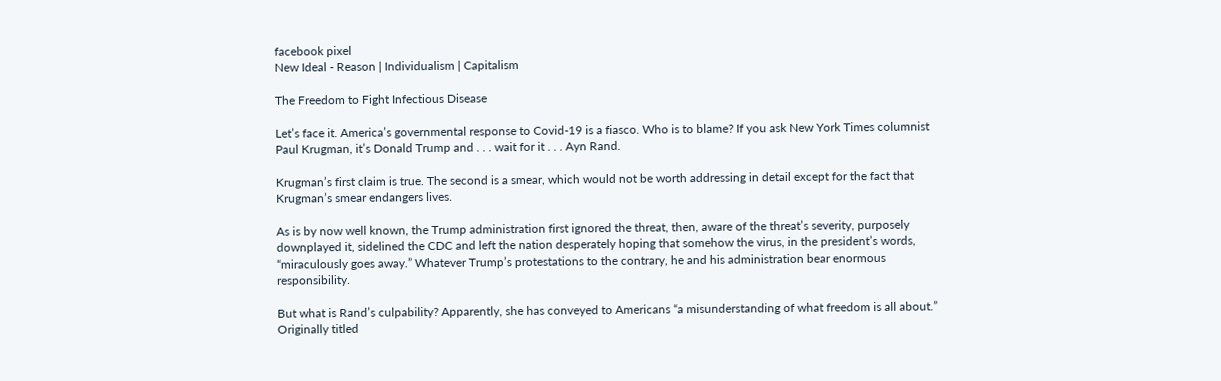facebook pixel
New Ideal - Reason | Individualism | Capitalism

The Freedom to Fight Infectious Disease

Let’s face it. America’s governmental response to Covid-19 is a fiasco. Who is to blame? If you ask New York Times columnist Paul Krugman, it’s Donald Trump and . . . wait for it . . . Ayn Rand.

Krugman’s first claim is true. The second is a smear, which would not be worth addressing in detail except for the fact that Krugman’s smear endangers lives.

As is by now well known, the Trump administration first ignored the threat, then, aware of the threat’s severity, purposely downplayed it, sidelined the CDC and left the nation desperately hoping that somehow the virus, in the president’s words, “miraculously goes away.” Whatever Trump’s protestations to the contrary, he and his administration bear enormous responsibility.

But what is Rand’s culpability? Apparently, she has conveyed to Americans “a misunderstanding of what freedom is all about.” Originally titled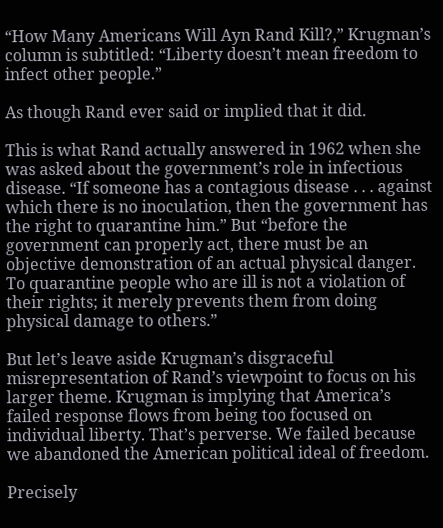“How Many Americans Will Ayn Rand Kill?,” Krugman’s column is subtitled: “Liberty doesn’t mean freedom to infect other people.”

As though Rand ever said or implied that it did.

This is what Rand actually answered in 1962 when she was asked about the government’s role in infectious disease. “If someone has a contagious disease . . . against which there is no inoculation, then the government has the right to quarantine him.” But “before the government can properly act, there must be an objective demonstration of an actual physical danger. To quarantine people who are ill is not a violation of their rights; it merely prevents them from doing physical damage to others.”

But let’s leave aside Krugman’s disgraceful misrepresentation of Rand’s viewpoint to focus on his larger theme. Krugman is implying that America’s failed response flows from being too focused on individual liberty. That’s perverse. We failed because we abandoned the American political ideal of freedom.

Precisely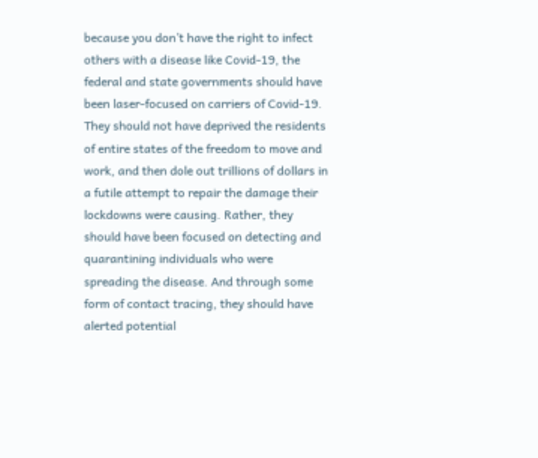because you don’t have the right to infect others with a disease like Covid-19, the federal and state governments should have been laser-focused on carriers of Covid-19. They should not have deprived the residents of entire states of the freedom to move and work, and then dole out trillions of dollars in a futile attempt to repair the damage their lockdowns were causing. Rather, they should have been focused on detecting and quarantining individuals who were spreading the disease. And through some form of contact tracing, they should have alerted potential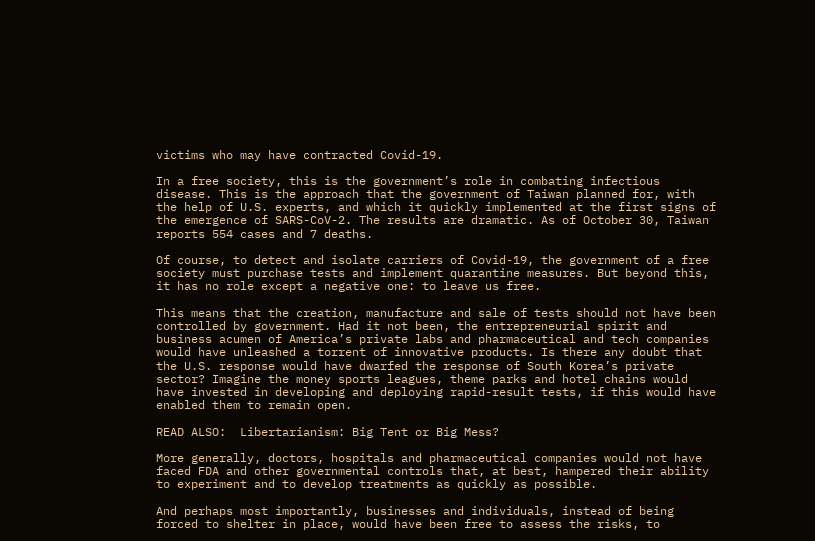victims who may have contracted Covid-19.

In a free society, this is the government’s role in combating infectious disease. This is the approach that the government of Taiwan planned for, with the help of U.S. experts, and which it quickly implemented at the first signs of the emergence of SARS-CoV-2. The results are dramatic. As of October 30, Taiwan reports 554 cases and 7 deaths.

Of course, to detect and isolate carriers of Covid-19, the government of a free society must purchase tests and implement quarantine measures. But beyond this, it has no role except a negative one: to leave us free.

This means that the creation, manufacture and sale of tests should not have been controlled by government. Had it not been, the entrepreneurial spirit and business acumen of America’s private labs and pharmaceutical and tech companies would have unleashed a torrent of innovative products. Is there any doubt that the U.S. response would have dwarfed the response of South Korea’s private sector? Imagine the money sports leagues, theme parks and hotel chains would have invested in developing and deploying rapid-result tests, if this would have enabled them to remain open.

READ ALSO:  Libertarianism: Big Tent or Big Mess?

More generally, doctors, hospitals and pharmaceutical companies would not have faced FDA and other governmental controls that, at best, hampered their ability to experiment and to develop treatments as quickly as possible.

And perhaps most importantly, businesses and individuals, instead of being forced to shelter in place, would have been free to assess the risks, to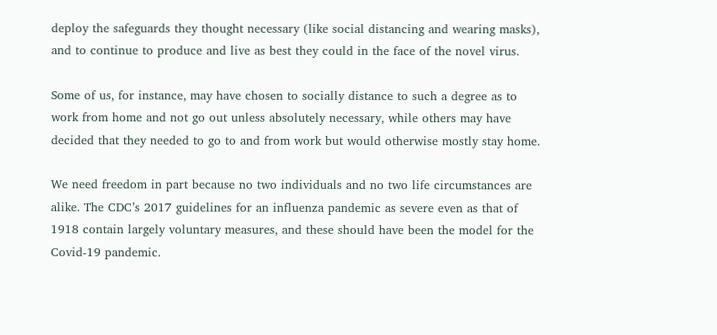deploy the safeguards they thought necessary (like social distancing and wearing masks), and to continue to produce and live as best they could in the face of the novel virus.

Some of us, for instance, may have chosen to socially distance to such a degree as to work from home and not go out unless absolutely necessary, while others may have decided that they needed to go to and from work but would otherwise mostly stay home.

We need freedom in part because no two individuals and no two life circumstances are alike. The CDC’s 2017 guidelines for an influenza pandemic as severe even as that of 1918 contain largely voluntary measures, and these should have been the model for the Covid-19 pandemic.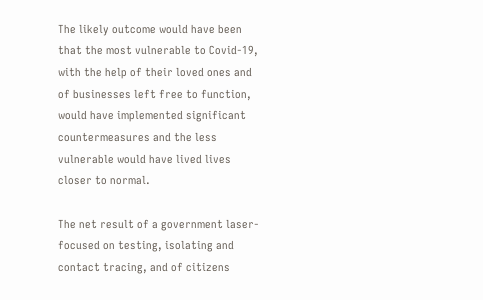The likely outcome would have been that the most vulnerable to Covid-19, with the help of their loved ones and of businesses left free to function, would have implemented significant countermeasures and the less vulnerable would have lived lives closer to normal.

The net result of a government laser-focused on testing, isolating and contact tracing, and of citizens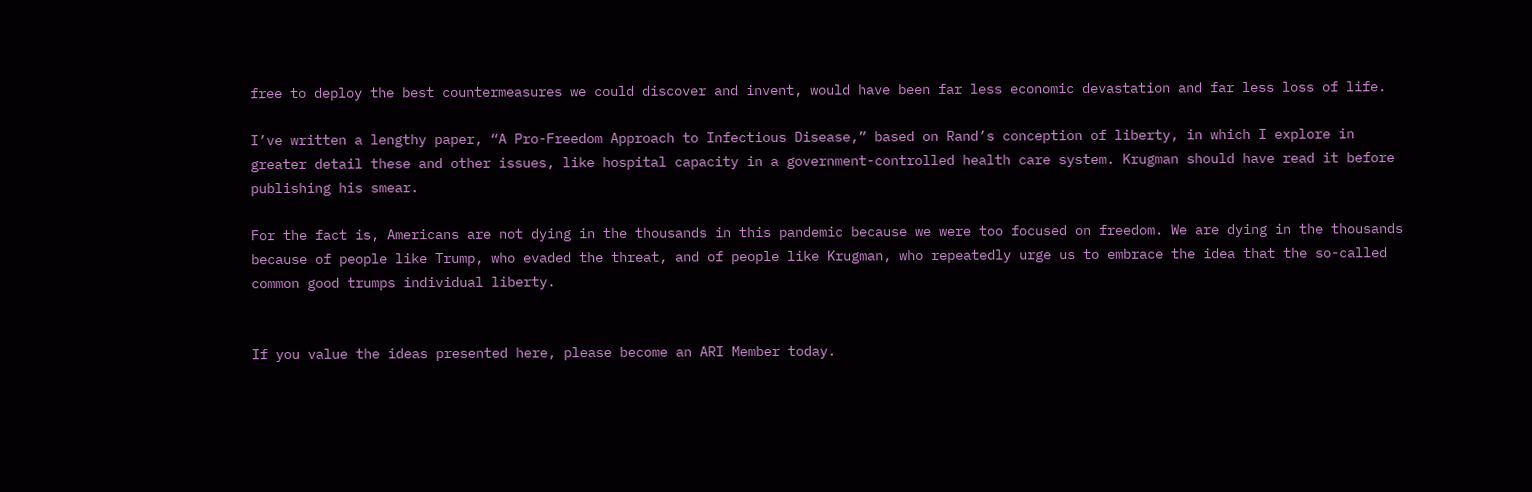free to deploy the best countermeasures we could discover and invent, would have been far less economic devastation and far less loss of life.

I’ve written a lengthy paper, “A Pro-Freedom Approach to Infectious Disease,” based on Rand’s conception of liberty, in which I explore in greater detail these and other issues, like hospital capacity in a government-controlled health care system. Krugman should have read it before publishing his smear.

For the fact is, Americans are not dying in the thousands in this pandemic because we were too focused on freedom. We are dying in the thousands because of people like Trump, who evaded the threat, and of people like Krugman, who repeatedly urge us to embrace the idea that the so-called common good trumps individual liberty.


If you value the ideas presented here, please become an ARI Member today.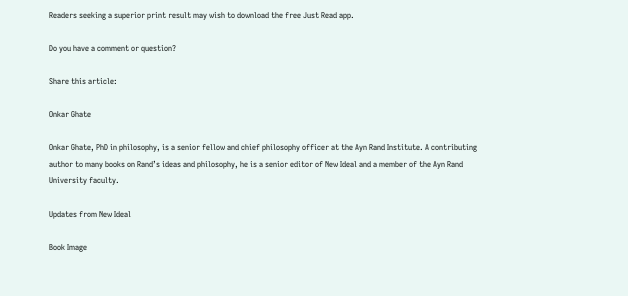Readers seeking a superior print result may wish to download the free Just Read app.

Do you have a comment or question?

Share this article:

Onkar Ghate

Onkar Ghate, PhD in philosophy, is a senior fellow and chief philosophy officer at the Ayn Rand Institute. A contributing author to many books on Rand’s ideas and philosophy, he is a senior editor of New Ideal and a member of the Ayn Rand University faculty.

Updates from New Ideal

Book Image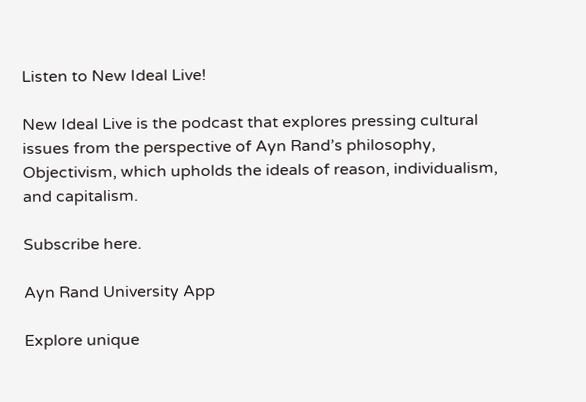Listen to New Ideal Live!

New Ideal Live is the podcast that explores pressing cultural issues from the perspective of Ayn Rand’s philosophy, Objectivism, which upholds the ideals of reason, individualism, and capitalism.

Subscribe here.

Ayn Rand University App

Explore unique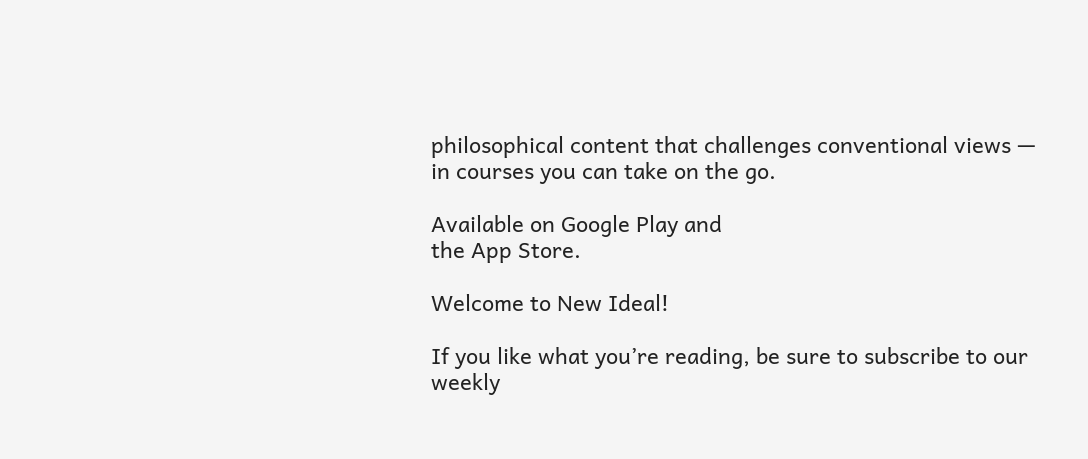philosophical content that challenges conventional views — in courses you can take on the go.

Available on Google Play and
the App Store.

Welcome to New Ideal!

If you like what you’re reading, be sure to subscribe to our weekly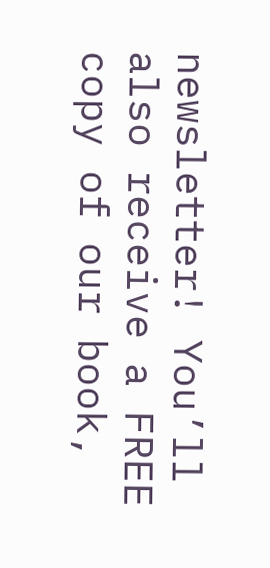newsletter! You’ll also receive a FREE copy of our book,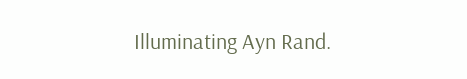Illuminating Ayn Rand.